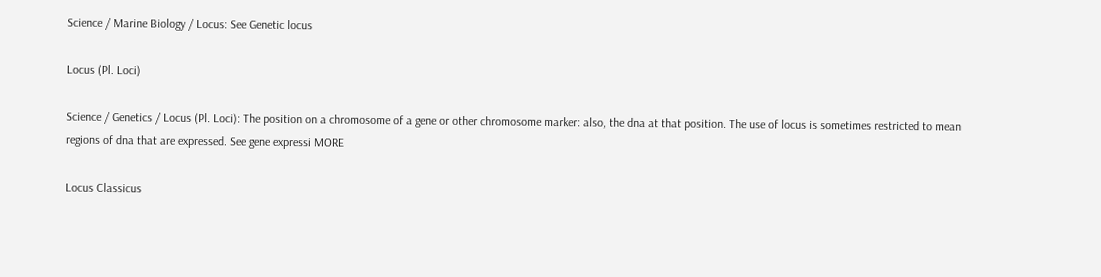Science / Marine Biology / Locus: See Genetic locus

Locus (Pl. Loci)

Science / Genetics / Locus (Pl. Loci): The position on a chromosome of a gene or other chromosome marker: also, the dna at that position. The use of locus is sometimes restricted to mean regions of dna that are expressed. See gene expressi MORE

Locus Classicus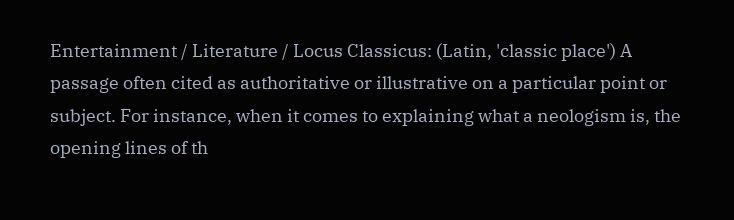Entertainment / Literature / Locus Classicus: (Latin, 'classic place') A passage often cited as authoritative or illustrative on a particular point or subject. For instance, when it comes to explaining what a neologism is, the opening lines of th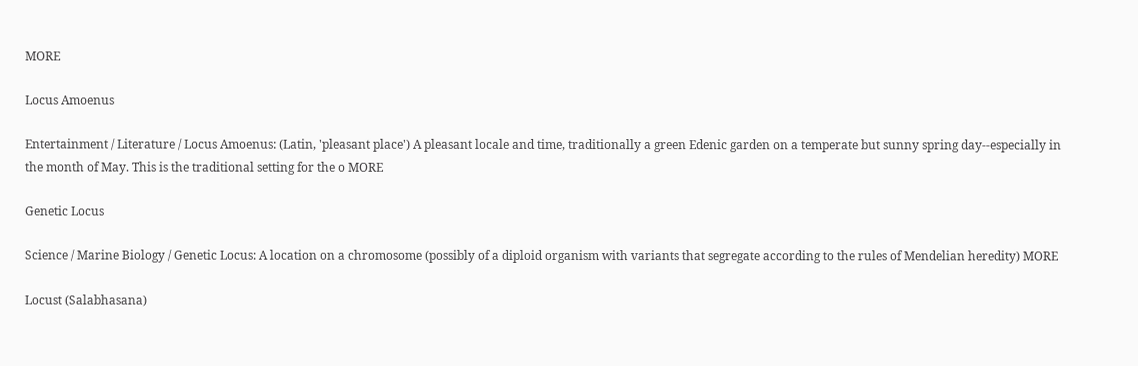MORE

Locus Amoenus

Entertainment / Literature / Locus Amoenus: (Latin, 'pleasant place') A pleasant locale and time, traditionally a green Edenic garden on a temperate but sunny spring day--especially in the month of May. This is the traditional setting for the o MORE

Genetic Locus

Science / Marine Biology / Genetic Locus: A location on a chromosome (possibly of a diploid organism with variants that segregate according to the rules of Mendelian heredity) MORE

Locust (Salabhasana)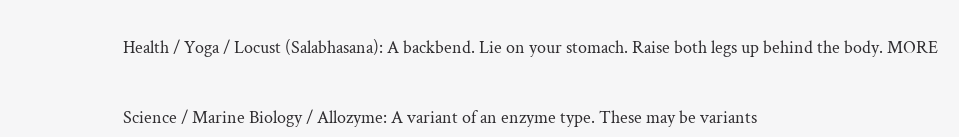Health / Yoga / Locust (Salabhasana): A backbend. Lie on your stomach. Raise both legs up behind the body. MORE


Science / Marine Biology / Allozyme: A variant of an enzyme type. These may be variants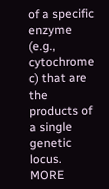of a specific enzyme (e.g., cytochrome c) that are the products of a single genetic locus. MORE